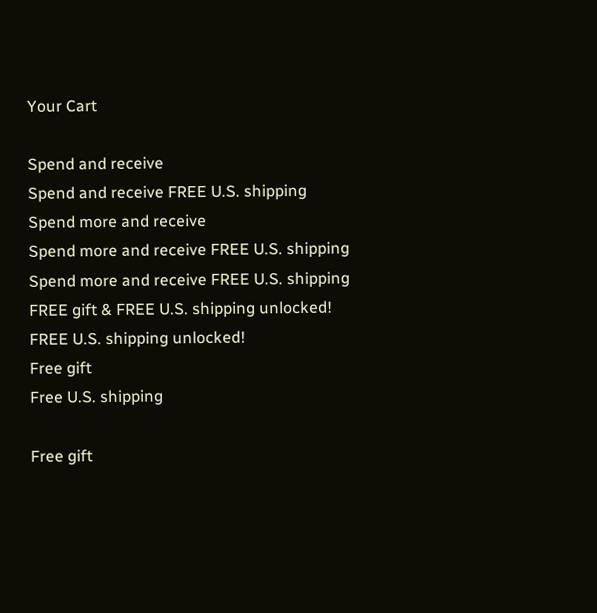Your Cart

Spend and receive
Spend and receive FREE U.S. shipping
Spend more and receive
Spend more and receive FREE U.S. shipping
Spend more and receive FREE U.S. shipping
FREE gift & FREE U.S. shipping unlocked!
FREE U.S. shipping unlocked!
Free gift
Free U.S. shipping

Free gift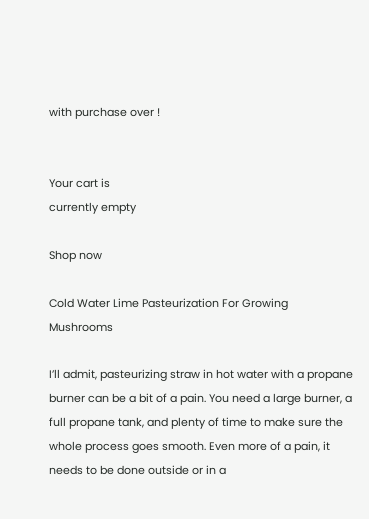with purchase over !


Your cart is
currently empty

Shop now

Cold Water Lime Pasteurization For Growing Mushrooms

I’ll admit, pasteurizing straw in hot water with a propane burner can be a bit of a pain. You need a large burner, a full propane tank, and plenty of time to make sure the whole process goes smooth. Even more of a pain, it needs to be done outside or in a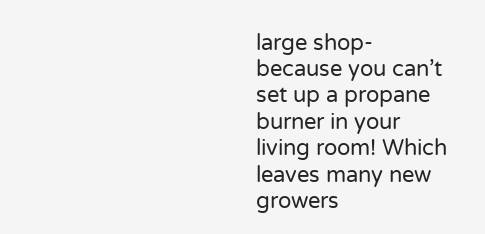large shop- because you can’t set up a propane burner in your living room! Which leaves many new growers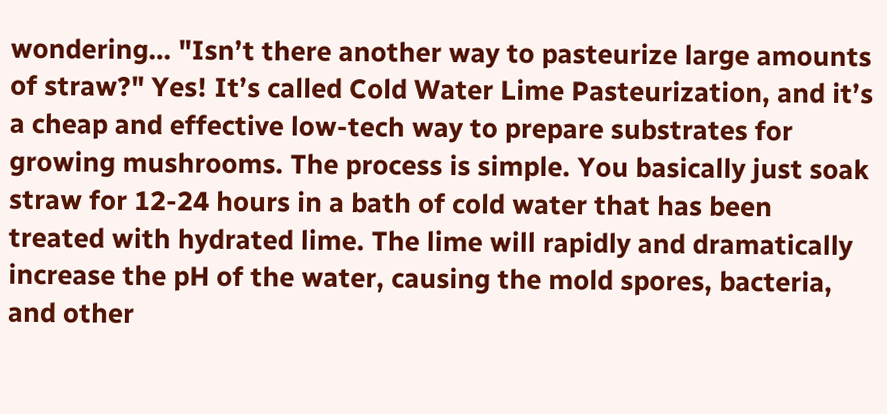wondering… "Isn’t there another way to pasteurize large amounts of straw?" Yes! It’s called Cold Water Lime Pasteurization, and it’s a cheap and effective low-tech way to prepare substrates for growing mushrooms. The process is simple. You basically just soak straw for 12-24 hours in a bath of cold water that has been treated with hydrated lime. The lime will rapidly and dramatically increase the pH of the water, causing the mold spores, bacteria, and other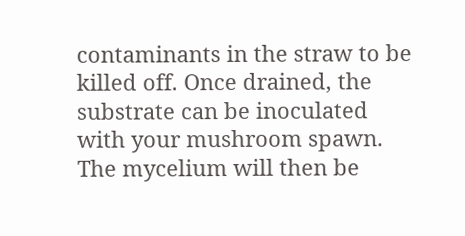contaminants in the straw to be killed off. Once drained, the substrate can be inoculated with your mushroom spawn. The mycelium will then be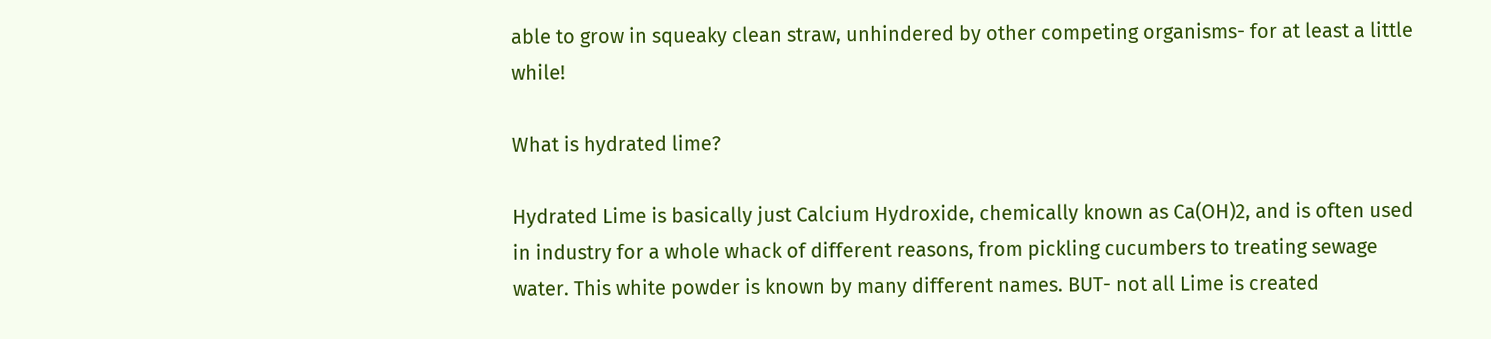able to grow in squeaky clean straw, unhindered by other competing organisms- for at least a little while!

What is hydrated lime?

Hydrated Lime is basically just Calcium Hydroxide, chemically known as Ca(OH)2, and is often used in industry for a whole whack of different reasons, from pickling cucumbers to treating sewage water. This white powder is known by many different names. BUT- not all Lime is created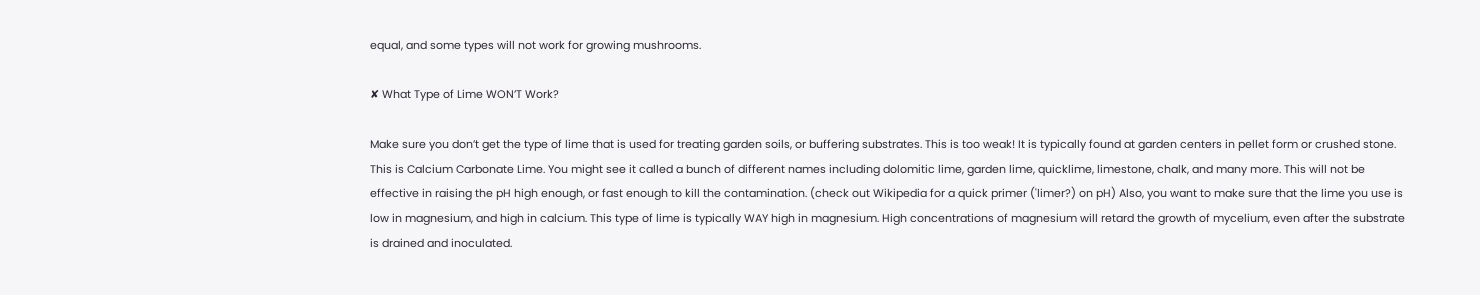equal, and some types will not work for growing mushrooms.

✘ What Type of Lime WON’T Work?

Make sure you don’t get the type of lime that is used for treating garden soils, or buffering substrates. This is too weak! It is typically found at garden centers in pellet form or crushed stone. This is Calcium Carbonate Lime. You might see it called a bunch of different names including dolomitic lime, garden lime, quicklime, limestone, chalk, and many more. This will not be effective in raising the pH high enough, or fast enough to kill the contamination. (check out Wikipedia for a quick primer ('limer?) on pH) Also, you want to make sure that the lime you use is low in magnesium, and high in calcium. This type of lime is typically WAY high in magnesium. High concentrations of magnesium will retard the growth of mycelium, even after the substrate is drained and inoculated.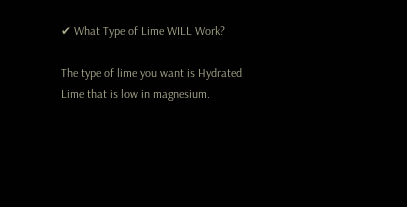✔ What Type of Lime WILL Work?

The type of lime you want is Hydrated Lime that is low in magnesium.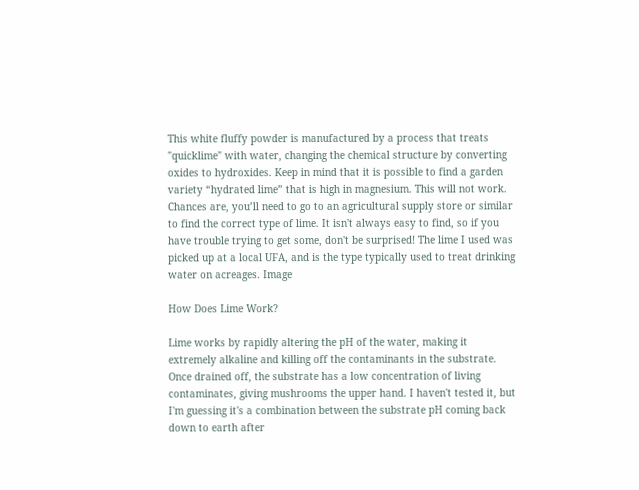This white fluffy powder is manufactured by a process that treats "quicklime" with water, changing the chemical structure by converting oxides to hydroxides. Keep in mind that it is possible to find a garden variety “hydrated lime” that is high in magnesium. This will not work. Chances are, you’ll need to go to an agricultural supply store or similar to find the correct type of lime. It isn't always easy to find, so if you have trouble trying to get some, don't be surprised! The lime I used was picked up at a local UFA, and is the type typically used to treat drinking water on acreages. Image

How Does Lime Work?

Lime works by rapidly altering the pH of the water, making it extremely alkaline and killing off the contaminants in the substrate. Once drained off, the substrate has a low concentration of living contaminates, giving mushrooms the upper hand. I haven't tested it, but I'm guessing it's a combination between the substrate pH coming back down to earth after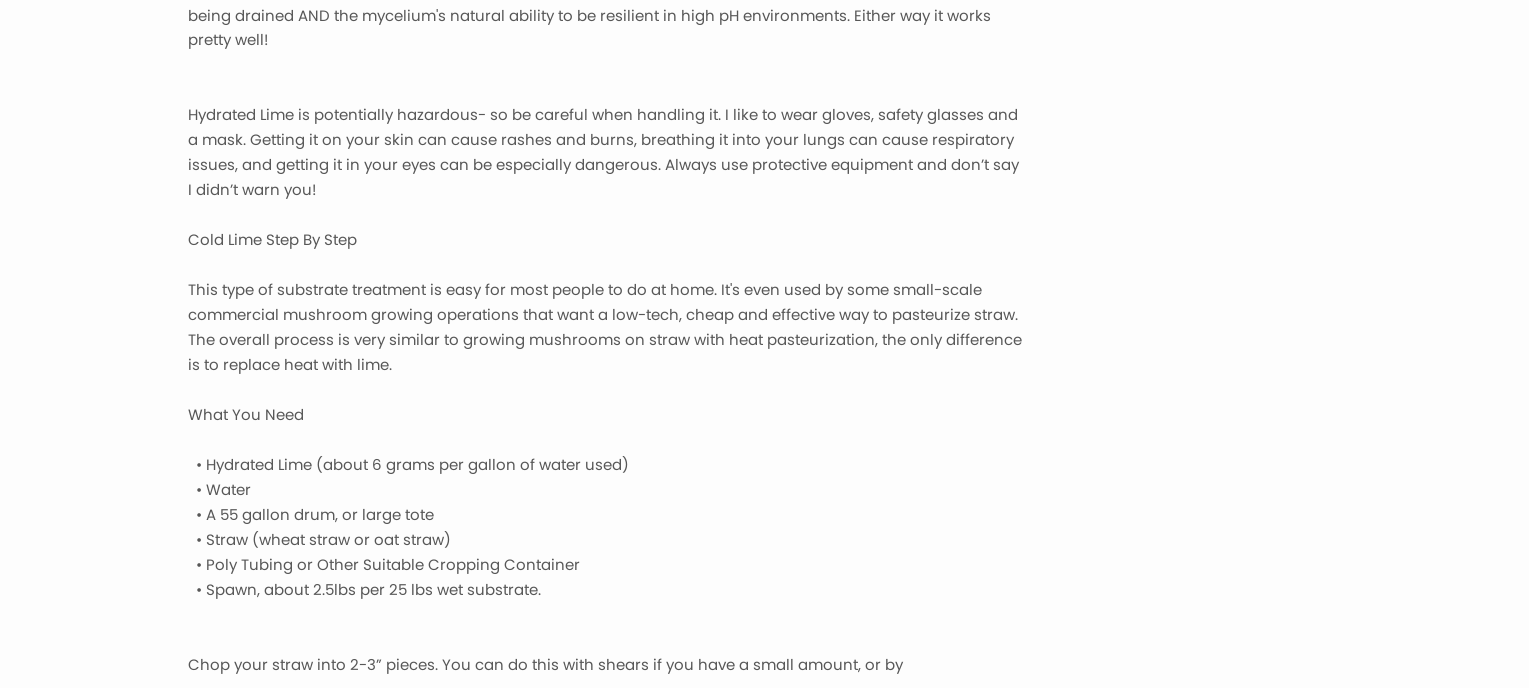being drained AND the mycelium's natural ability to be resilient in high pH environments. Either way it works pretty well!


Hydrated Lime is potentially hazardous- so be careful when handling it. I like to wear gloves, safety glasses and a mask. Getting it on your skin can cause rashes and burns, breathing it into your lungs can cause respiratory issues, and getting it in your eyes can be especially dangerous. Always use protective equipment and don’t say I didn’t warn you!

Cold Lime Step By Step

This type of substrate treatment is easy for most people to do at home. It's even used by some small-scale commercial mushroom growing operations that want a low-tech, cheap and effective way to pasteurize straw. The overall process is very similar to growing mushrooms on straw with heat pasteurization, the only difference is to replace heat with lime.

What You Need

  • Hydrated Lime (about 6 grams per gallon of water used)
  • Water
  • A 55 gallon drum, or large tote
  • Straw (wheat straw or oat straw)
  • Poly Tubing or Other Suitable Cropping Container
  • Spawn, about 2.5lbs per 25 lbs wet substrate.


Chop your straw into 2-3” pieces. You can do this with shears if you have a small amount, or by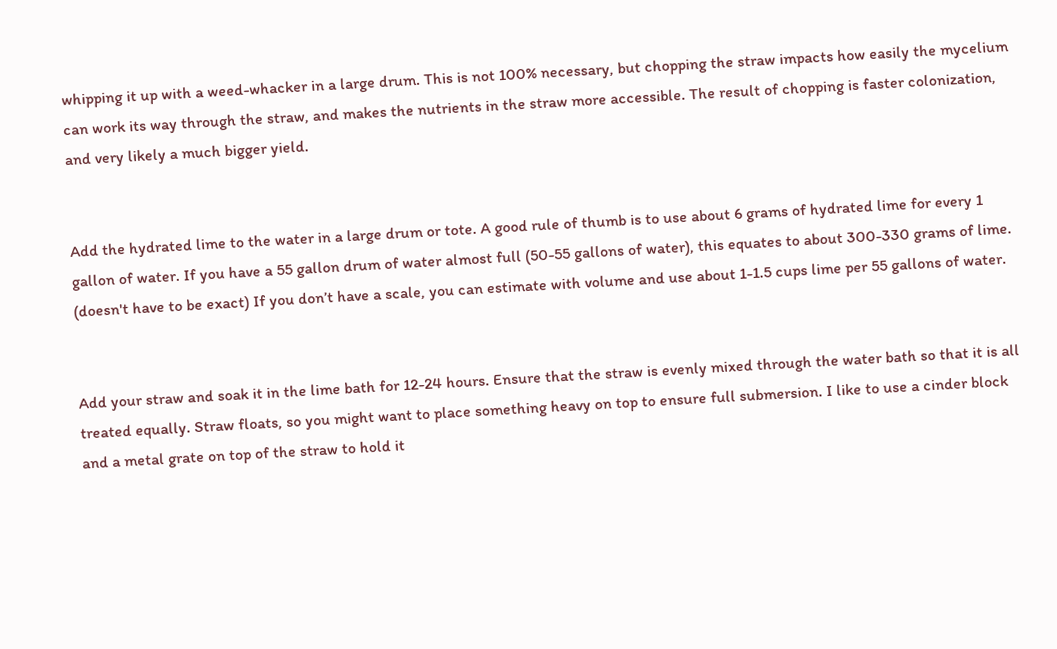whipping it up with a weed-whacker in a large drum. This is not 100% necessary, but chopping the straw impacts how easily the mycelium can work its way through the straw, and makes the nutrients in the straw more accessible. The result of chopping is faster colonization, and very likely a much bigger yield.


Add the hydrated lime to the water in a large drum or tote. A good rule of thumb is to use about 6 grams of hydrated lime for every 1 gallon of water. If you have a 55 gallon drum of water almost full (50-55 gallons of water), this equates to about 300-330 grams of lime. (doesn't have to be exact) If you don’t have a scale, you can estimate with volume and use about 1-1.5 cups lime per 55 gallons of water.


Add your straw and soak it in the lime bath for 12-24 hours. Ensure that the straw is evenly mixed through the water bath so that it is all treated equally. Straw floats, so you might want to place something heavy on top to ensure full submersion. I like to use a cinder block and a metal grate on top of the straw to hold it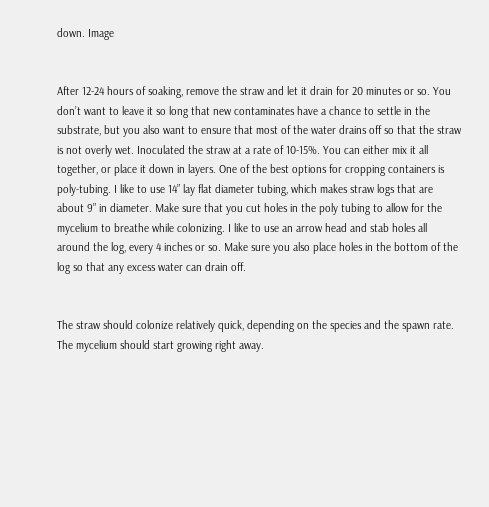down. Image


After 12-24 hours of soaking, remove the straw and let it drain for 20 minutes or so. You don’t want to leave it so long that new contaminates have a chance to settle in the substrate, but you also want to ensure that most of the water drains off so that the straw is not overly wet. Inoculated the straw at a rate of 10-15%. You can either mix it all together, or place it down in layers. One of the best options for cropping containers is poly-tubing. I like to use 14” lay flat diameter tubing, which makes straw logs that are about 9” in diameter. Make sure that you cut holes in the poly tubing to allow for the mycelium to breathe while colonizing. I like to use an arrow head and stab holes all around the log, every 4 inches or so. Make sure you also place holes in the bottom of the log so that any excess water can drain off.


The straw should colonize relatively quick, depending on the species and the spawn rate. The mycelium should start growing right away.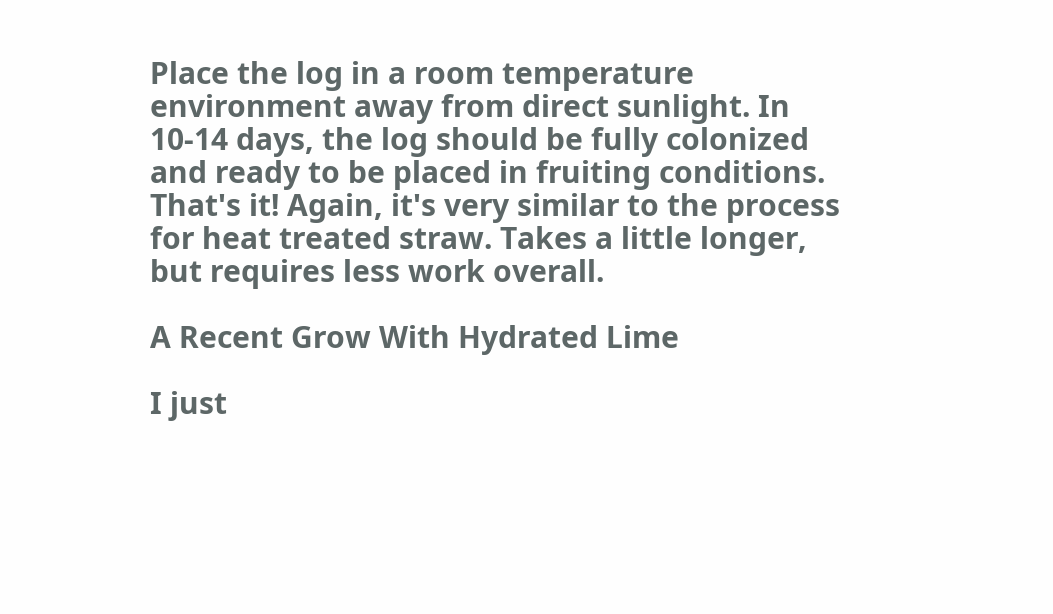Place the log in a room temperature environment away from direct sunlight. In 10-14 days, the log should be fully colonized and ready to be placed in fruiting conditions. That's it! Again, it's very similar to the process for heat treated straw. Takes a little longer, but requires less work overall.

A Recent Grow With Hydrated Lime

I just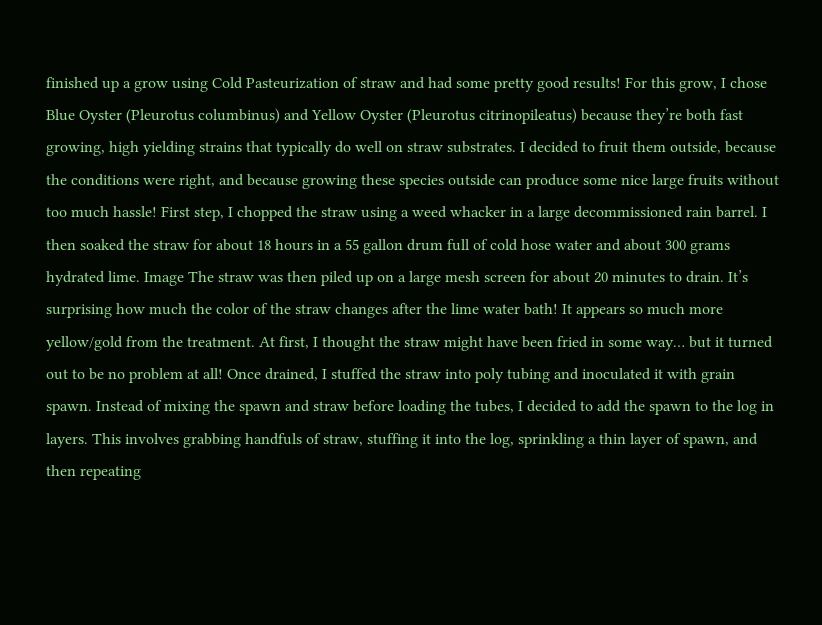finished up a grow using Cold Pasteurization of straw and had some pretty good results! For this grow, I chose Blue Oyster (Pleurotus columbinus) and Yellow Oyster (Pleurotus citrinopileatus) because they’re both fast growing, high yielding strains that typically do well on straw substrates. I decided to fruit them outside, because the conditions were right, and because growing these species outside can produce some nice large fruits without too much hassle! First step, I chopped the straw using a weed whacker in a large decommissioned rain barrel. I then soaked the straw for about 18 hours in a 55 gallon drum full of cold hose water and about 300 grams hydrated lime. Image The straw was then piled up on a large mesh screen for about 20 minutes to drain. It’s surprising how much the color of the straw changes after the lime water bath! It appears so much more yellow/gold from the treatment. At first, I thought the straw might have been fried in some way… but it turned out to be no problem at all! Once drained, I stuffed the straw into poly tubing and inoculated it with grain spawn. Instead of mixing the spawn and straw before loading the tubes, I decided to add the spawn to the log in layers. This involves grabbing handfuls of straw, stuffing it into the log, sprinkling a thin layer of spawn, and then repeating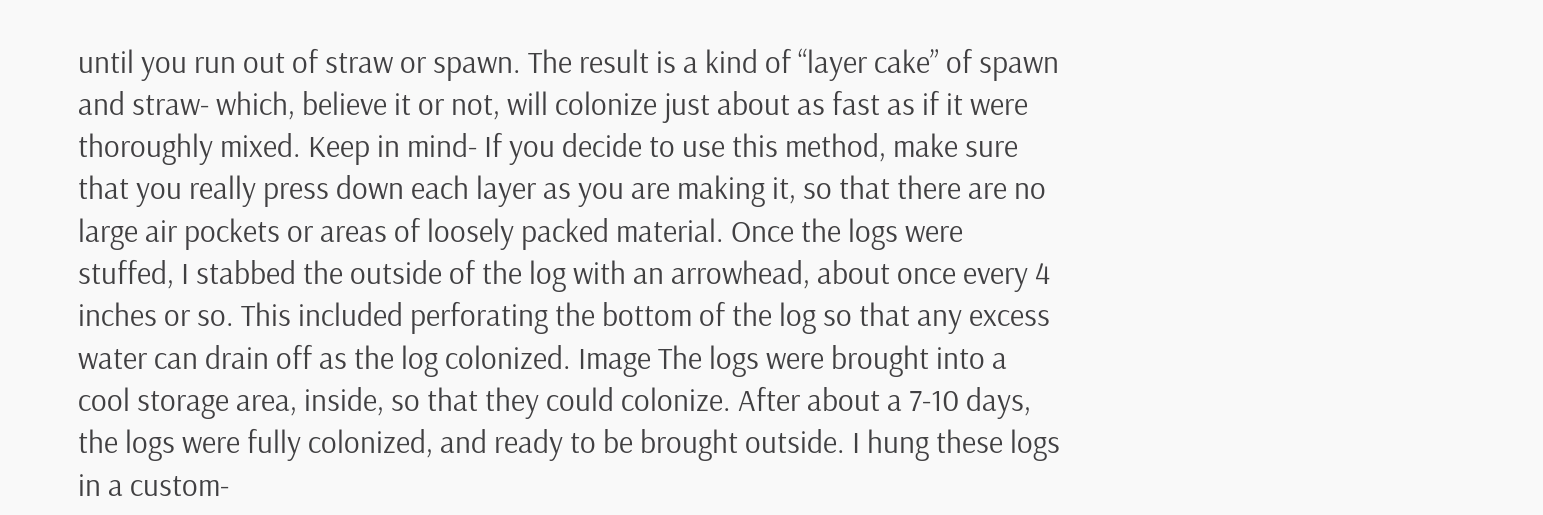until you run out of straw or spawn. The result is a kind of “layer cake” of spawn and straw- which, believe it or not, will colonize just about as fast as if it were thoroughly mixed. Keep in mind- If you decide to use this method, make sure that you really press down each layer as you are making it, so that there are no large air pockets or areas of loosely packed material. Once the logs were stuffed, I stabbed the outside of the log with an arrowhead, about once every 4 inches or so. This included perforating the bottom of the log so that any excess water can drain off as the log colonized. Image The logs were brought into a cool storage area, inside, so that they could colonize. After about a 7-10 days, the logs were fully colonized, and ready to be brought outside. I hung these logs in a custom-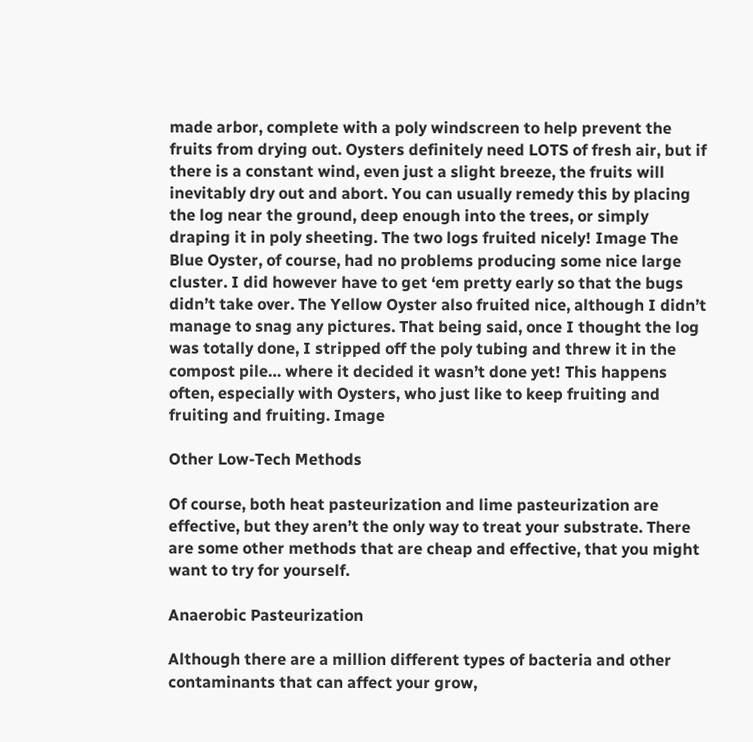made arbor, complete with a poly windscreen to help prevent the fruits from drying out. Oysters definitely need LOTS of fresh air, but if there is a constant wind, even just a slight breeze, the fruits will inevitably dry out and abort. You can usually remedy this by placing the log near the ground, deep enough into the trees, or simply draping it in poly sheeting. The two logs fruited nicely! Image The Blue Oyster, of course, had no problems producing some nice large cluster. I did however have to get ‘em pretty early so that the bugs didn’t take over. The Yellow Oyster also fruited nice, although I didn’t manage to snag any pictures. That being said, once I thought the log was totally done, I stripped off the poly tubing and threw it in the compost pile… where it decided it wasn’t done yet! This happens often, especially with Oysters, who just like to keep fruiting and fruiting and fruiting. Image

Other Low-Tech Methods

Of course, both heat pasteurization and lime pasteurization are effective, but they aren’t the only way to treat your substrate. There are some other methods that are cheap and effective, that you might want to try for yourself.

Anaerobic Pasteurization

Although there are a million different types of bacteria and other contaminants that can affect your grow,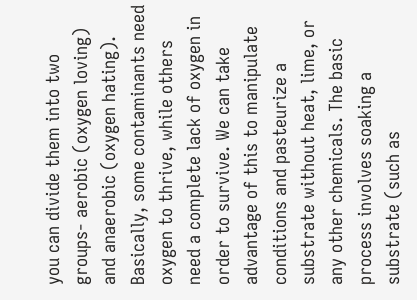you can divide them into two groups- aerobic (oxygen loving) and anaerobic (oxygen hating). Basically, some contaminants need oxygen to thrive, while others need a complete lack of oxygen in order to survive. We can take advantage of this to manipulate conditions and pasteurize a substrate without heat, lime, or any other chemicals. The basic process involves soaking a substrate (such as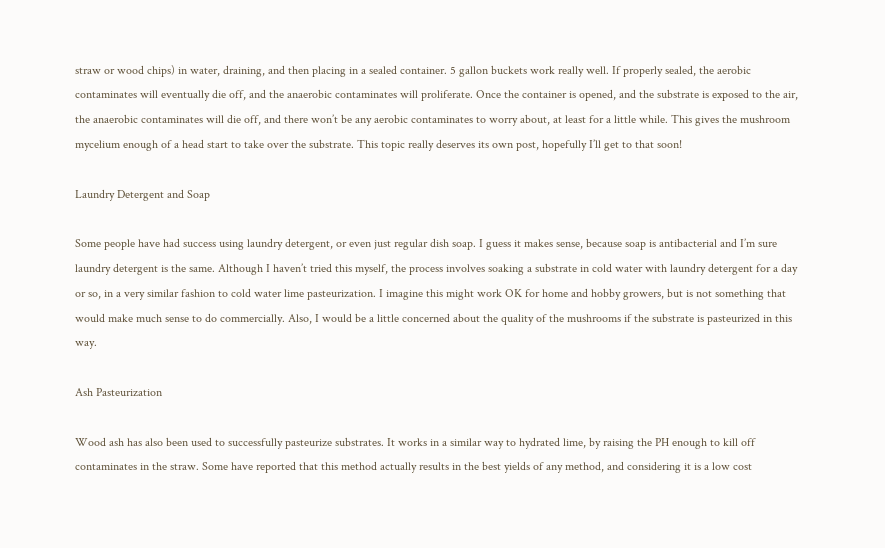straw or wood chips) in water, draining, and then placing in a sealed container. 5 gallon buckets work really well. If properly sealed, the aerobic contaminates will eventually die off, and the anaerobic contaminates will proliferate. Once the container is opened, and the substrate is exposed to the air, the anaerobic contaminates will die off, and there won’t be any aerobic contaminates to worry about, at least for a little while. This gives the mushroom mycelium enough of a head start to take over the substrate. This topic really deserves its own post, hopefully I’ll get to that soon!

Laundry Detergent and Soap

Some people have had success using laundry detergent, or even just regular dish soap. I guess it makes sense, because soap is antibacterial and I’m sure laundry detergent is the same. Although I haven’t tried this myself, the process involves soaking a substrate in cold water with laundry detergent for a day or so, in a very similar fashion to cold water lime pasteurization. I imagine this might work OK for home and hobby growers, but is not something that would make much sense to do commercially. Also, I would be a little concerned about the quality of the mushrooms if the substrate is pasteurized in this way.

Ash Pasteurization

Wood ash has also been used to successfully pasteurize substrates. It works in a similar way to hydrated lime, by raising the PH enough to kill off contaminates in the straw. Some have reported that this method actually results in the best yields of any method, and considering it is a low cost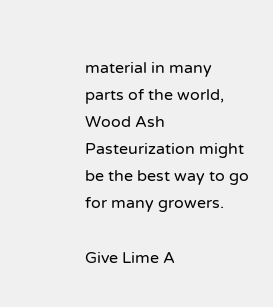material in many parts of the world, Wood Ash Pasteurization might be the best way to go for many growers.

Give Lime A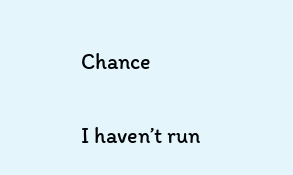Chance

I haven’t run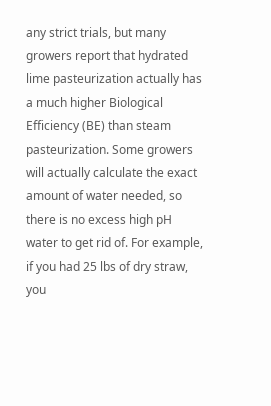any strict trials, but many growers report that hydrated lime pasteurization actually has a much higher Biological Efficiency (BE) than steam pasteurization. Some growers will actually calculate the exact amount of water needed, so there is no excess high pH water to get rid of. For example, if you had 25 lbs of dry straw, you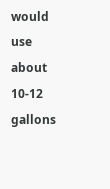would use about 10-12 gallons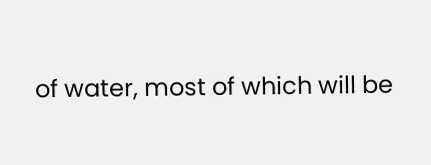of water, most of which will be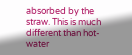absorbed by the straw. This is much different than hot-water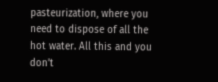pasteurization, where you need to dispose of all the hot water. All this and you don’t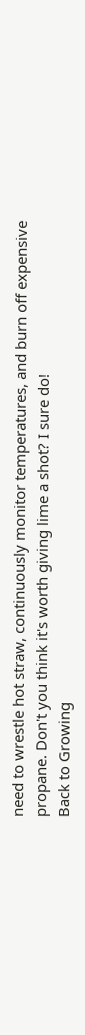need to wrestle hot straw, continuously monitor temperatures, and burn off expensive propane. Don't you think it's worth giving lime a shot? I sure do!
Back to Growing